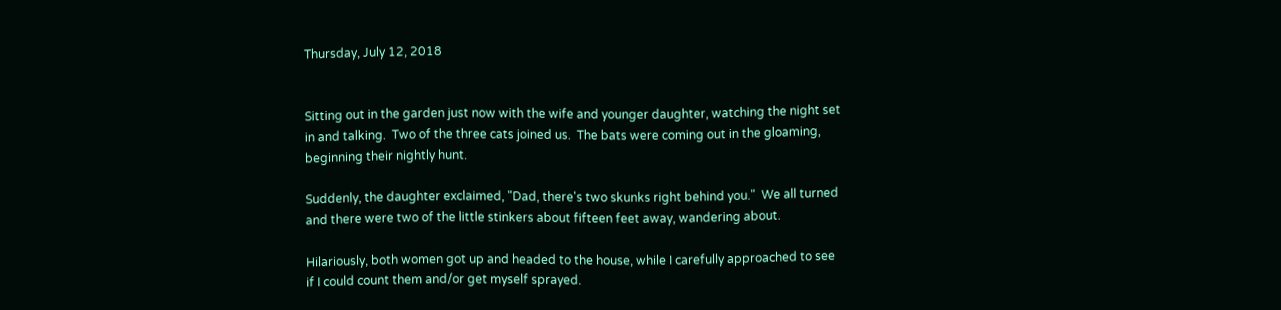Thursday, July 12, 2018


Sitting out in the garden just now with the wife and younger daughter, watching the night set in and talking.  Two of the three cats joined us.  The bats were coming out in the gloaming, beginning their nightly hunt.

Suddenly, the daughter exclaimed, "Dad, there's two skunks right behind you."  We all turned and there were two of the little stinkers about fifteen feet away, wandering about.

Hilariously, both women got up and headed to the house, while I carefully approached to see if I could count them and/or get myself sprayed.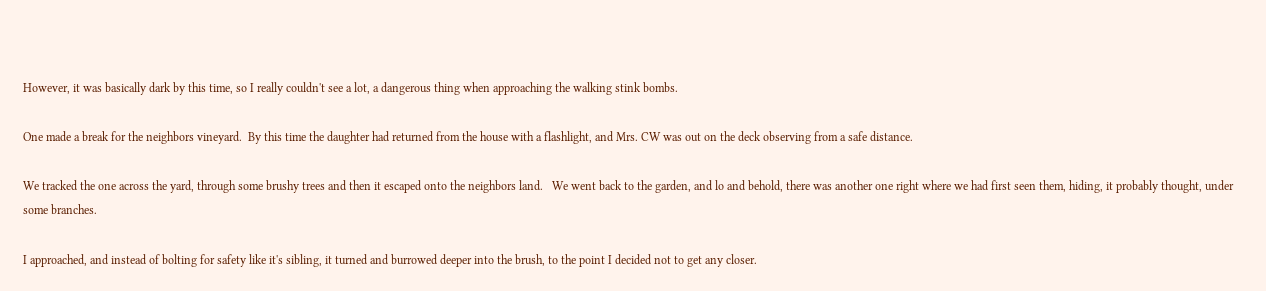However, it was basically dark by this time, so I really couldn't see a lot, a dangerous thing when approaching the walking stink bombs.

One made a break for the neighbors vineyard.  By this time the daughter had returned from the house with a flashlight, and Mrs. CW was out on the deck observing from a safe distance.

We tracked the one across the yard, through some brushy trees and then it escaped onto the neighbors land.   We went back to the garden, and lo and behold, there was another one right where we had first seen them, hiding, it probably thought, under some branches.

I approached, and instead of bolting for safety like it's sibling, it turned and burrowed deeper into the brush, to the point I decided not to get any closer.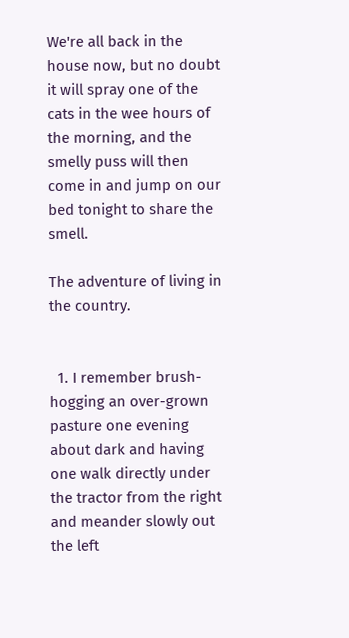We're all back in the house now, but no doubt it will spray one of the cats in the wee hours of the morning, and the smelly puss will then come in and jump on our bed tonight to share the smell.

The adventure of living in the country.


  1. I remember brush-hogging an over-grown pasture one evening about dark and having one walk directly under the tractor from the right and meander slowly out the left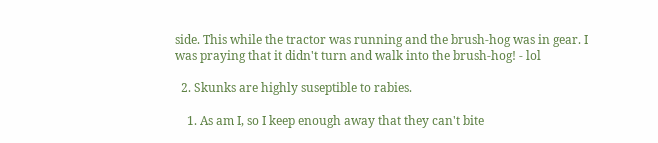side. This while the tractor was running and the brush-hog was in gear. I was praying that it didn't turn and walk into the brush-hog! - lol

  2. Skunks are highly suseptible to rabies.

    1. As am I, so I keep enough away that they can't bite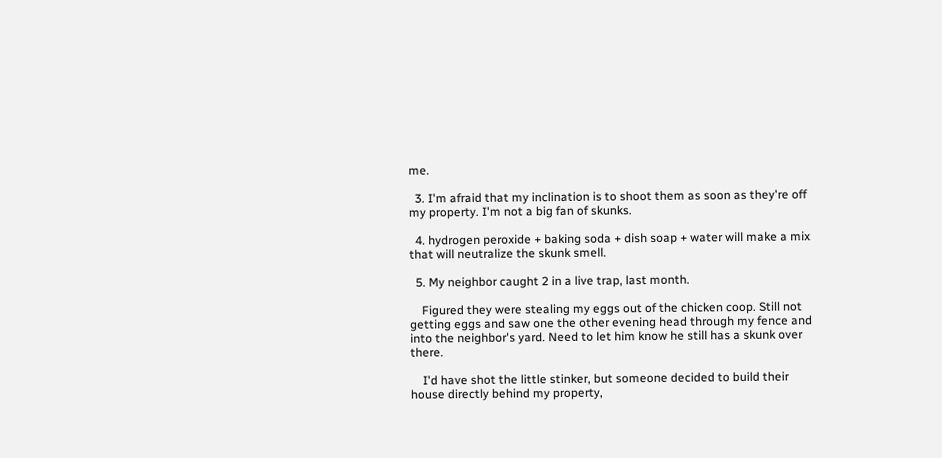me.

  3. I'm afraid that my inclination is to shoot them as soon as they're off my property. I'm not a big fan of skunks.

  4. hydrogen peroxide + baking soda + dish soap + water will make a mix that will neutralize the skunk smell.

  5. My neighbor caught 2 in a live trap, last month.

    Figured they were stealing my eggs out of the chicken coop. Still not getting eggs and saw one the other evening head through my fence and into the neighbor's yard. Need to let him know he still has a skunk over there.

    I'd have shot the little stinker, but someone decided to build their house directly behind my property,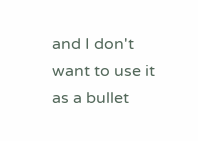and I don't want to use it as a bullet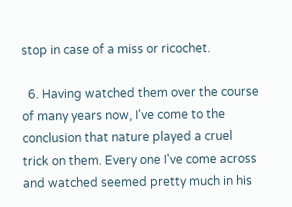stop in case of a miss or ricochet.

  6. Having watched them over the course of many years now, I've come to the conclusion that nature played a cruel trick on them. Every one I've come across and watched seemed pretty much in his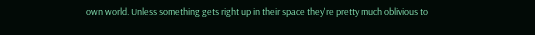own world. Unless something gets right up in their space they're pretty much oblivious to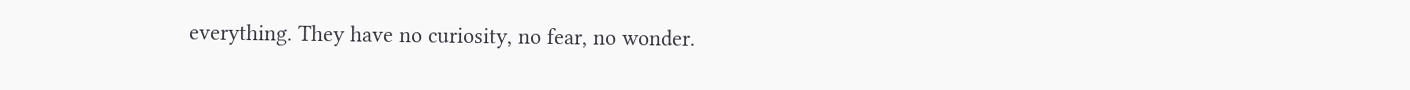everything. They have no curiosity, no fear, no wonder.